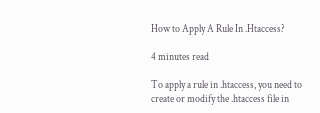How to Apply A Rule In .Htaccess?

4 minutes read

To apply a rule in .htaccess, you need to create or modify the .htaccess file in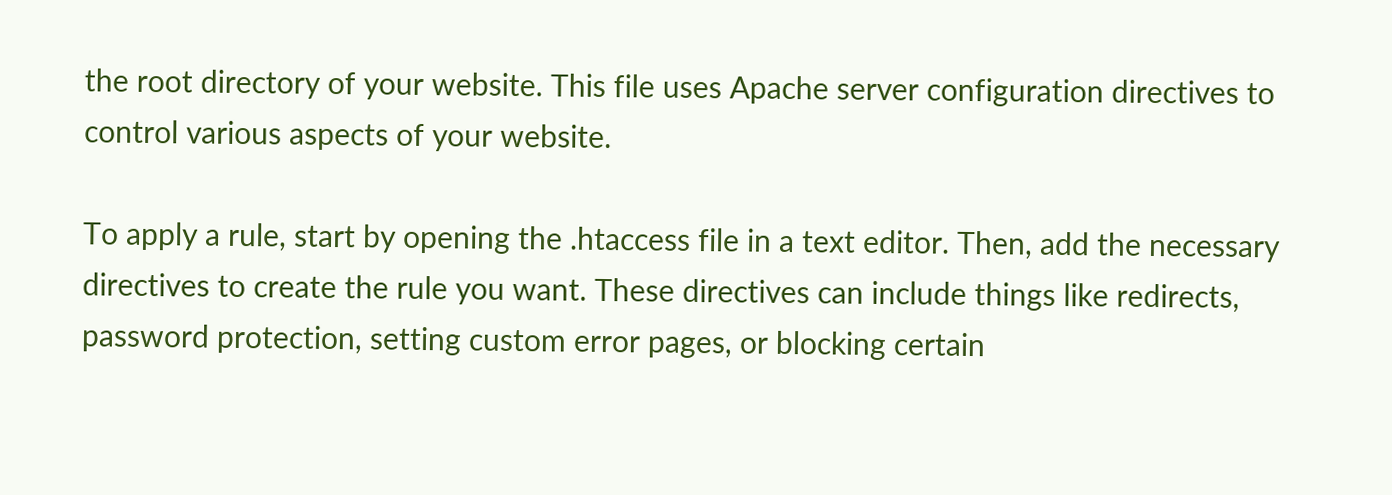the root directory of your website. This file uses Apache server configuration directives to control various aspects of your website.

To apply a rule, start by opening the .htaccess file in a text editor. Then, add the necessary directives to create the rule you want. These directives can include things like redirects, password protection, setting custom error pages, or blocking certain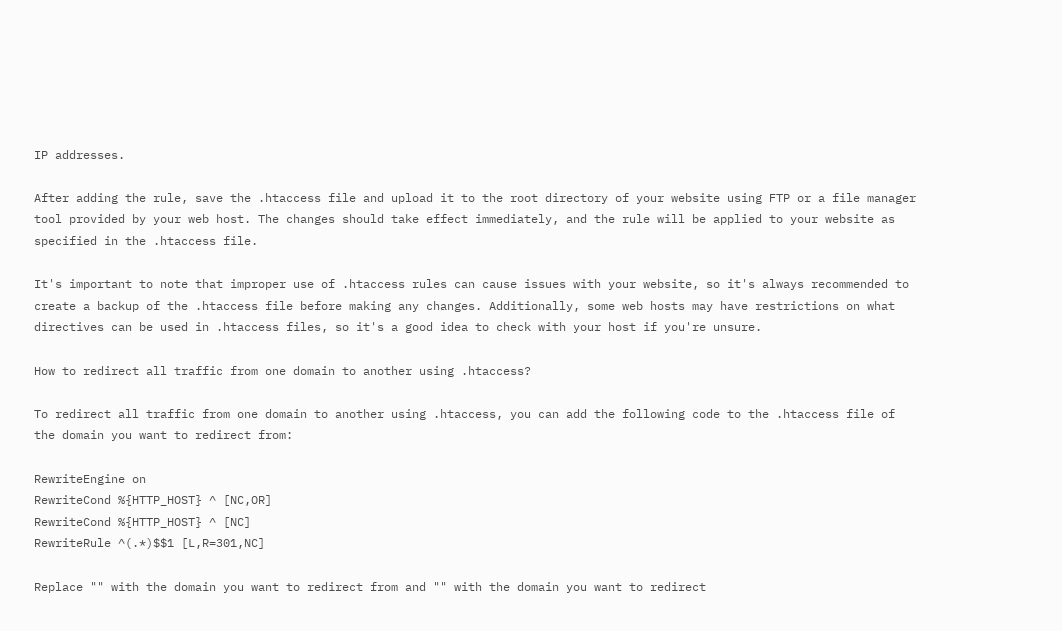IP addresses.

After adding the rule, save the .htaccess file and upload it to the root directory of your website using FTP or a file manager tool provided by your web host. The changes should take effect immediately, and the rule will be applied to your website as specified in the .htaccess file.

It's important to note that improper use of .htaccess rules can cause issues with your website, so it's always recommended to create a backup of the .htaccess file before making any changes. Additionally, some web hosts may have restrictions on what directives can be used in .htaccess files, so it's a good idea to check with your host if you're unsure.

How to redirect all traffic from one domain to another using .htaccess?

To redirect all traffic from one domain to another using .htaccess, you can add the following code to the .htaccess file of the domain you want to redirect from:

RewriteEngine on
RewriteCond %{HTTP_HOST} ^ [NC,OR]
RewriteCond %{HTTP_HOST} ^ [NC]
RewriteRule ^(.*)$$1 [L,R=301,NC]

Replace "" with the domain you want to redirect from and "" with the domain you want to redirect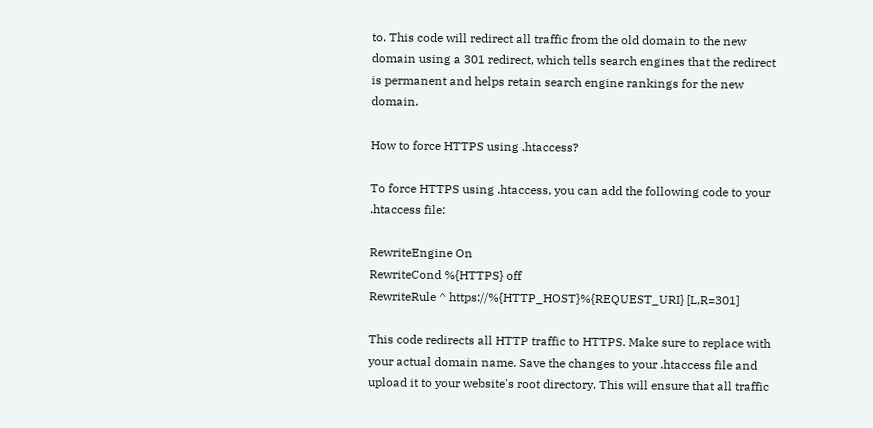to. This code will redirect all traffic from the old domain to the new domain using a 301 redirect, which tells search engines that the redirect is permanent and helps retain search engine rankings for the new domain.

How to force HTTPS using .htaccess?

To force HTTPS using .htaccess, you can add the following code to your .htaccess file:

RewriteEngine On
RewriteCond %{HTTPS} off
RewriteRule ^ https://%{HTTP_HOST}%{REQUEST_URI} [L,R=301]

This code redirects all HTTP traffic to HTTPS. Make sure to replace with your actual domain name. Save the changes to your .htaccess file and upload it to your website's root directory. This will ensure that all traffic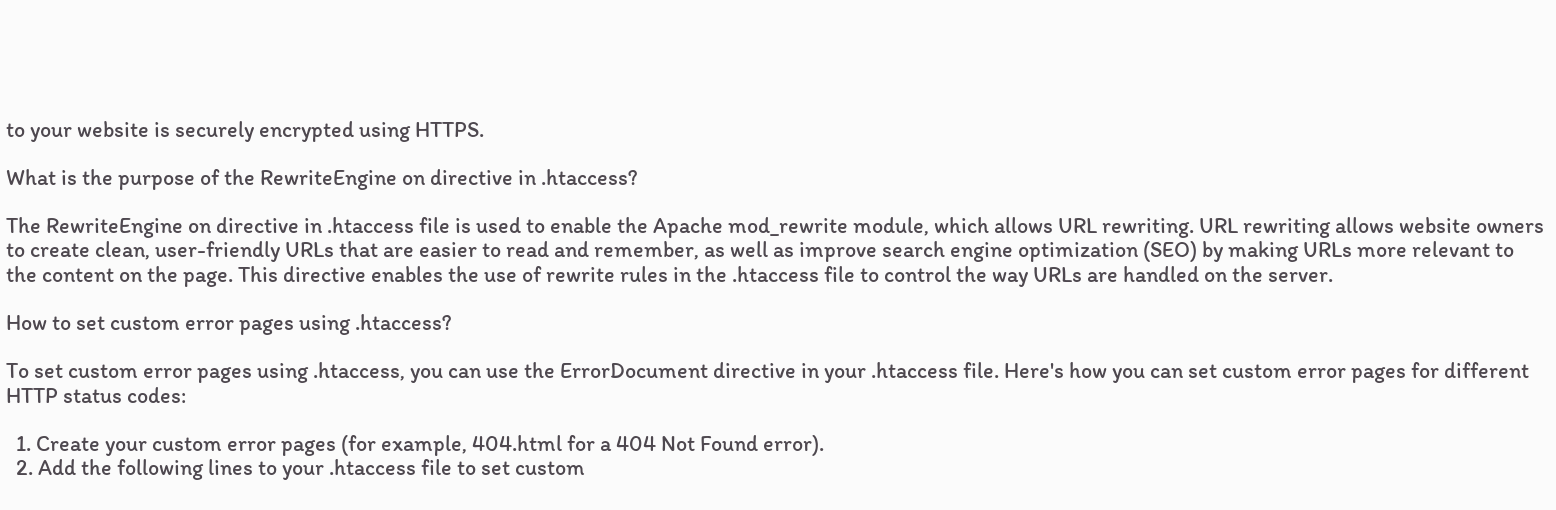to your website is securely encrypted using HTTPS.

What is the purpose of the RewriteEngine on directive in .htaccess?

The RewriteEngine on directive in .htaccess file is used to enable the Apache mod_rewrite module, which allows URL rewriting. URL rewriting allows website owners to create clean, user-friendly URLs that are easier to read and remember, as well as improve search engine optimization (SEO) by making URLs more relevant to the content on the page. This directive enables the use of rewrite rules in the .htaccess file to control the way URLs are handled on the server.

How to set custom error pages using .htaccess?

To set custom error pages using .htaccess, you can use the ErrorDocument directive in your .htaccess file. Here's how you can set custom error pages for different HTTP status codes:

  1. Create your custom error pages (for example, 404.html for a 404 Not Found error).
  2. Add the following lines to your .htaccess file to set custom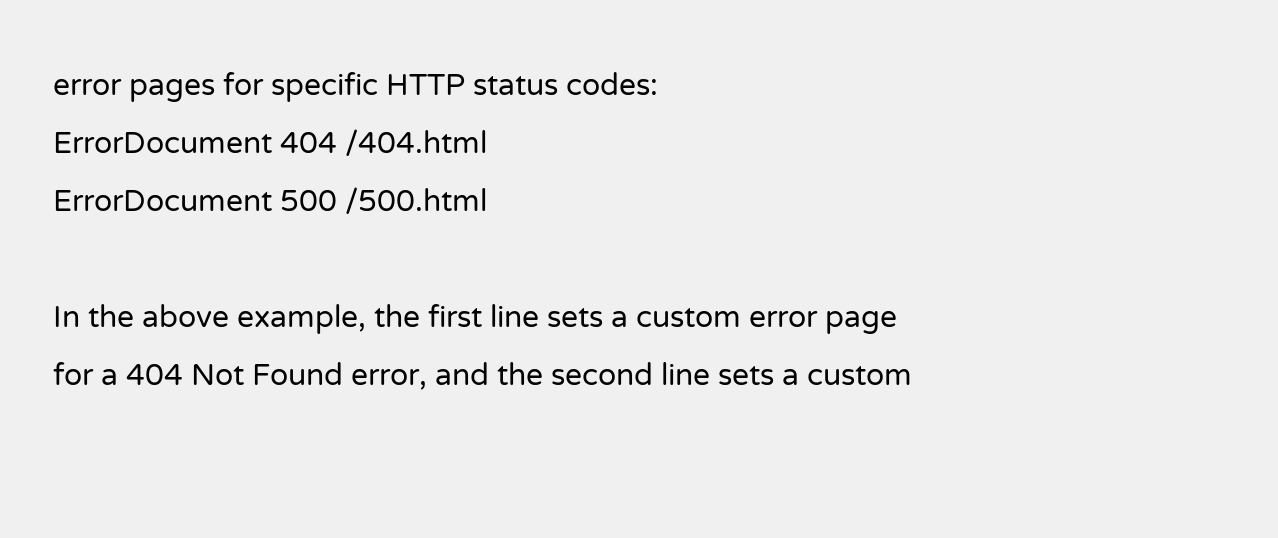error pages for specific HTTP status codes:
ErrorDocument 404 /404.html
ErrorDocument 500 /500.html

In the above example, the first line sets a custom error page for a 404 Not Found error, and the second line sets a custom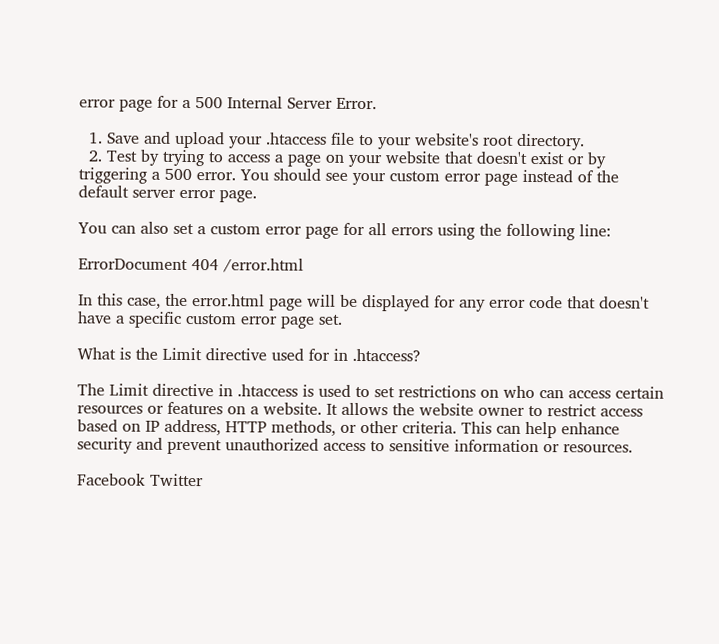error page for a 500 Internal Server Error.

  1. Save and upload your .htaccess file to your website's root directory.
  2. Test by trying to access a page on your website that doesn't exist or by triggering a 500 error. You should see your custom error page instead of the default server error page.

You can also set a custom error page for all errors using the following line:

ErrorDocument 404 /error.html

In this case, the error.html page will be displayed for any error code that doesn't have a specific custom error page set.

What is the Limit directive used for in .htaccess?

The Limit directive in .htaccess is used to set restrictions on who can access certain resources or features on a website. It allows the website owner to restrict access based on IP address, HTTP methods, or other criteria. This can help enhance security and prevent unauthorized access to sensitive information or resources.

Facebook Twitter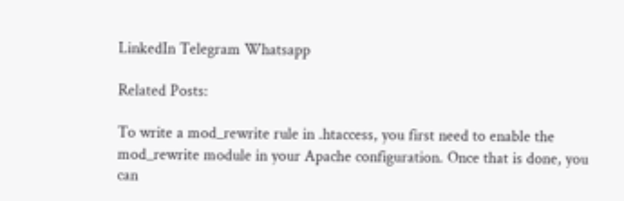LinkedIn Telegram Whatsapp

Related Posts:

To write a mod_rewrite rule in .htaccess, you first need to enable the mod_rewrite module in your Apache configuration. Once that is done, you can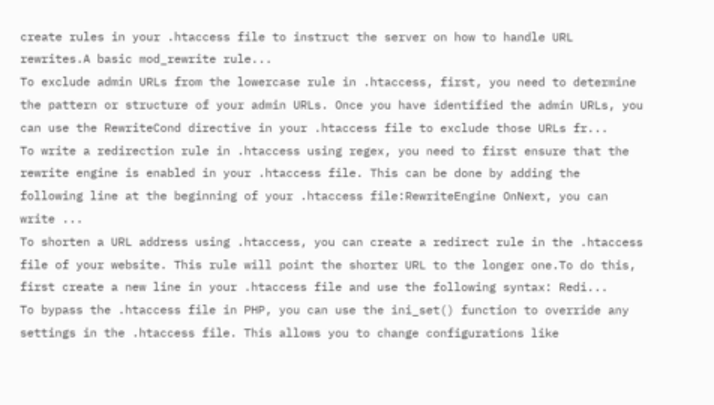create rules in your .htaccess file to instruct the server on how to handle URL rewrites.A basic mod_rewrite rule...
To exclude admin URLs from the lowercase rule in .htaccess, first, you need to determine the pattern or structure of your admin URLs. Once you have identified the admin URLs, you can use the RewriteCond directive in your .htaccess file to exclude those URLs fr...
To write a redirection rule in .htaccess using regex, you need to first ensure that the rewrite engine is enabled in your .htaccess file. This can be done by adding the following line at the beginning of your .htaccess file:RewriteEngine OnNext, you can write ...
To shorten a URL address using .htaccess, you can create a redirect rule in the .htaccess file of your website. This rule will point the shorter URL to the longer one.To do this, first create a new line in your .htaccess file and use the following syntax: Redi...
To bypass the .htaccess file in PHP, you can use the ini_set() function to override any settings in the .htaccess file. This allows you to change configurations like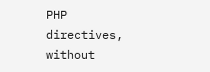PHP directives, without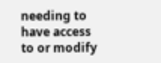needing to have access to or modify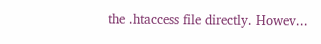the .htaccess file directly. Howev...